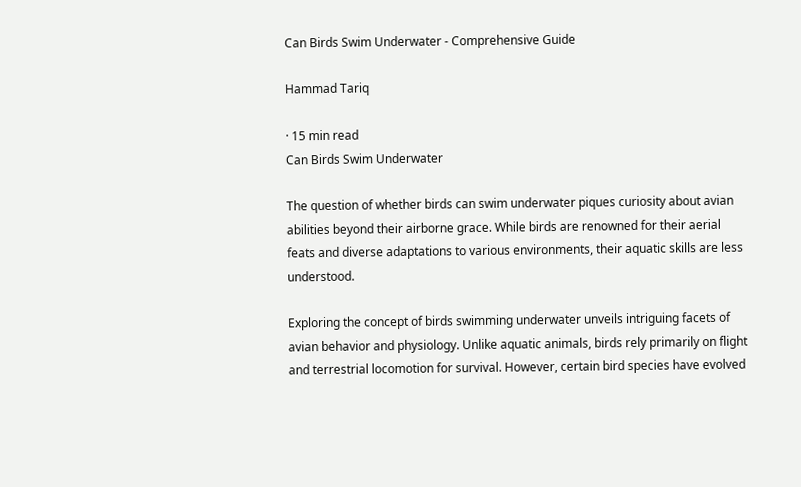Can Birds Swim Underwater - Comprehensive Guide

Hammad Tariq

· 15 min read
Can Birds Swim Underwater

The question of whether birds can swim underwater piques curiosity about avian abilities beyond their airborne grace. While birds are renowned for their aerial feats and diverse adaptations to various environments, their aquatic skills are less understood.

Exploring the concept of birds swimming underwater unveils intriguing facets of avian behavior and physiology. Unlike aquatic animals, birds rely primarily on flight and terrestrial locomotion for survival. However, certain bird species have evolved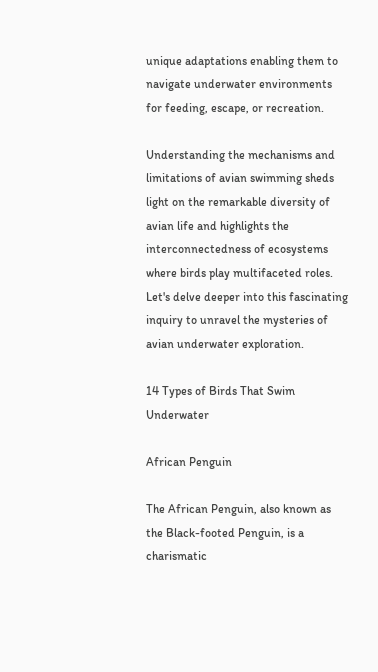unique adaptations enabling them to navigate underwater environments for feeding, escape, or recreation.

Understanding the mechanisms and limitations of avian swimming sheds light on the remarkable diversity of avian life and highlights the interconnectedness of ecosystems where birds play multifaceted roles. Let's delve deeper into this fascinating inquiry to unravel the mysteries of avian underwater exploration.

14 Types of Birds That Swim Underwater

African Penguin

The African Penguin, also known as the Black-footed Penguin, is a charismatic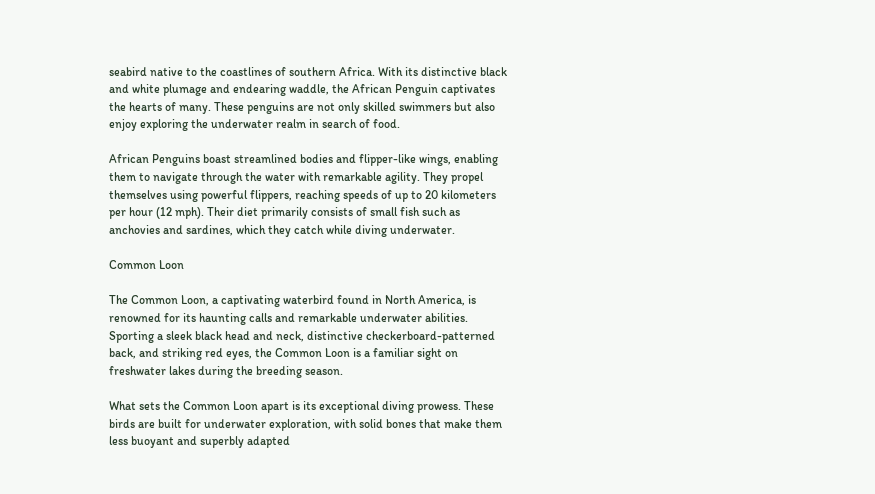seabird native to the coastlines of southern Africa. With its distinctive black and white plumage and endearing waddle, the African Penguin captivates the hearts of many. These penguins are not only skilled swimmers but also enjoy exploring the underwater realm in search of food.

African Penguins boast streamlined bodies and flipper-like wings, enabling them to navigate through the water with remarkable agility. They propel themselves using powerful flippers, reaching speeds of up to 20 kilometers per hour (12 mph). Their diet primarily consists of small fish such as anchovies and sardines, which they catch while diving underwater.

Common Loon

The Common Loon, a captivating waterbird found in North America, is renowned for its haunting calls and remarkable underwater abilities. Sporting a sleek black head and neck, distinctive checkerboard-patterned back, and striking red eyes, the Common Loon is a familiar sight on freshwater lakes during the breeding season.

What sets the Common Loon apart is its exceptional diving prowess. These birds are built for underwater exploration, with solid bones that make them less buoyant and superbly adapted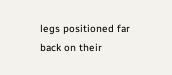legs positioned far back on their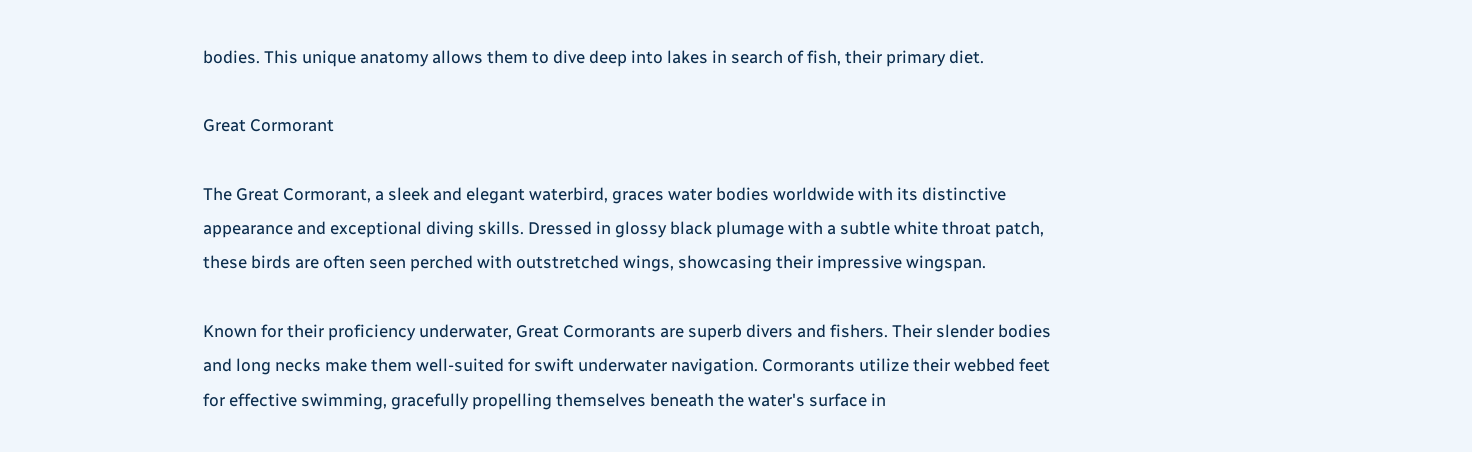bodies. This unique anatomy allows them to dive deep into lakes in search of fish, their primary diet.

Great Cormorant

The Great Cormorant, a sleek and elegant waterbird, graces water bodies worldwide with its distinctive appearance and exceptional diving skills. Dressed in glossy black plumage with a subtle white throat patch, these birds are often seen perched with outstretched wings, showcasing their impressive wingspan.

Known for their proficiency underwater, Great Cormorants are superb divers and fishers. Their slender bodies and long necks make them well-suited for swift underwater navigation. Cormorants utilize their webbed feet for effective swimming, gracefully propelling themselves beneath the water's surface in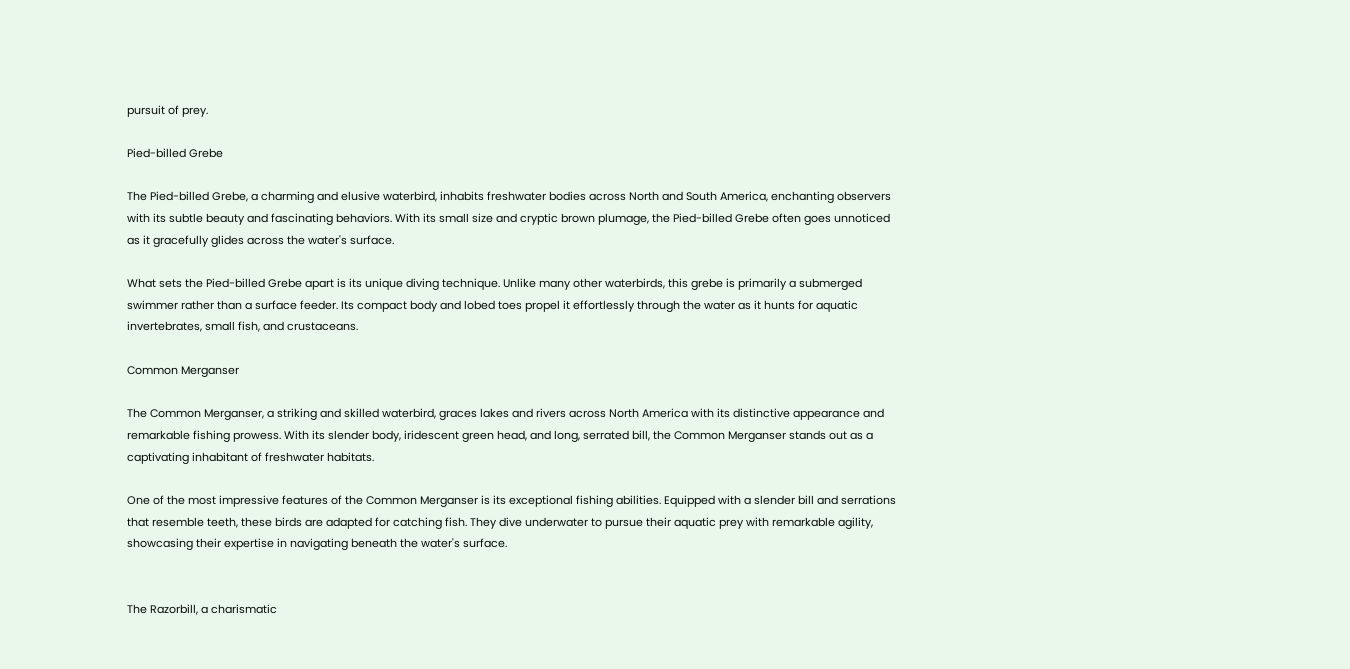pursuit of prey.

Pied-billed Grebe

The Pied-billed Grebe, a charming and elusive waterbird, inhabits freshwater bodies across North and South America, enchanting observers with its subtle beauty and fascinating behaviors. With its small size and cryptic brown plumage, the Pied-billed Grebe often goes unnoticed as it gracefully glides across the water's surface.

What sets the Pied-billed Grebe apart is its unique diving technique. Unlike many other waterbirds, this grebe is primarily a submerged swimmer rather than a surface feeder. Its compact body and lobed toes propel it effortlessly through the water as it hunts for aquatic invertebrates, small fish, and crustaceans.

Common Merganser

The Common Merganser, a striking and skilled waterbird, graces lakes and rivers across North America with its distinctive appearance and remarkable fishing prowess. With its slender body, iridescent green head, and long, serrated bill, the Common Merganser stands out as a captivating inhabitant of freshwater habitats.

One of the most impressive features of the Common Merganser is its exceptional fishing abilities. Equipped with a slender bill and serrations that resemble teeth, these birds are adapted for catching fish. They dive underwater to pursue their aquatic prey with remarkable agility, showcasing their expertise in navigating beneath the water's surface.


The Razorbill, a charismatic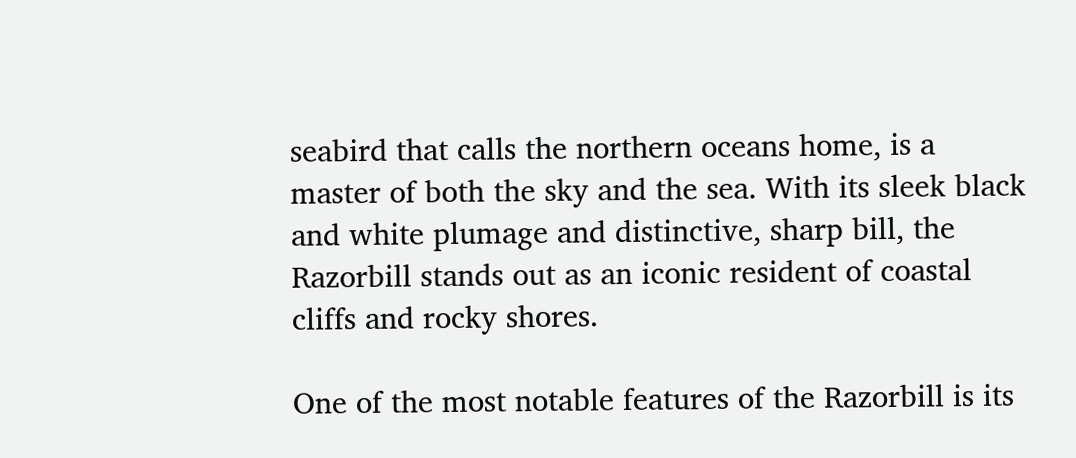seabird that calls the northern oceans home, is a master of both the sky and the sea. With its sleek black and white plumage and distinctive, sharp bill, the Razorbill stands out as an iconic resident of coastal cliffs and rocky shores.

One of the most notable features of the Razorbill is its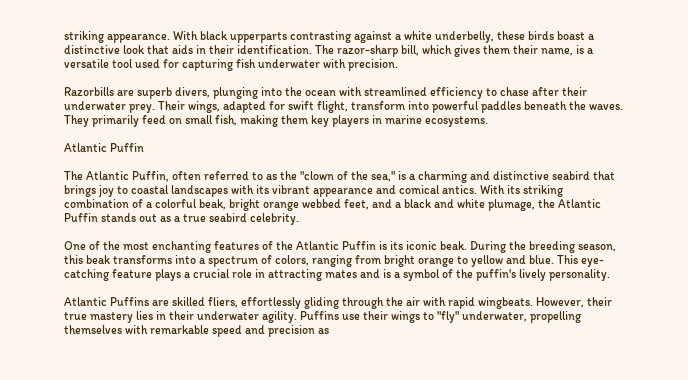striking appearance. With black upperparts contrasting against a white underbelly, these birds boast a distinctive look that aids in their identification. The razor-sharp bill, which gives them their name, is a versatile tool used for capturing fish underwater with precision.

Razorbills are superb divers, plunging into the ocean with streamlined efficiency to chase after their underwater prey. Their wings, adapted for swift flight, transform into powerful paddles beneath the waves. They primarily feed on small fish, making them key players in marine ecosystems.

Atlantic Puffin

The Atlantic Puffin, often referred to as the "clown of the sea," is a charming and distinctive seabird that brings joy to coastal landscapes with its vibrant appearance and comical antics. With its striking combination of a colorful beak, bright orange webbed feet, and a black and white plumage, the Atlantic Puffin stands out as a true seabird celebrity.

One of the most enchanting features of the Atlantic Puffin is its iconic beak. During the breeding season, this beak transforms into a spectrum of colors, ranging from bright orange to yellow and blue. This eye-catching feature plays a crucial role in attracting mates and is a symbol of the puffin's lively personality.

Atlantic Puffins are skilled fliers, effortlessly gliding through the air with rapid wingbeats. However, their true mastery lies in their underwater agility. Puffins use their wings to "fly" underwater, propelling themselves with remarkable speed and precision as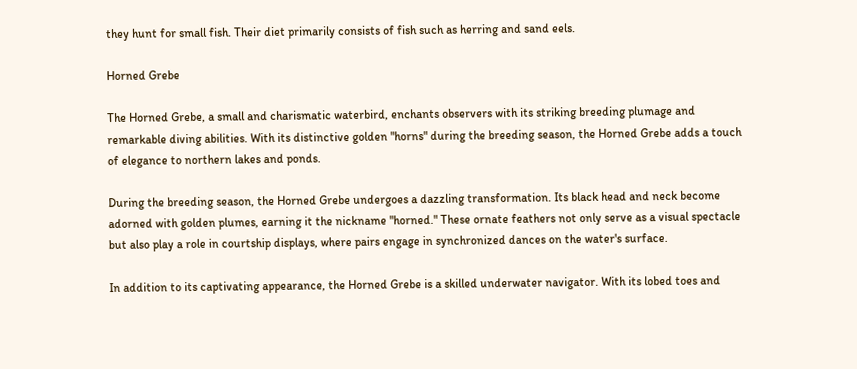they hunt for small fish. Their diet primarily consists of fish such as herring and sand eels.

Horned Grebe

The Horned Grebe, a small and charismatic waterbird, enchants observers with its striking breeding plumage and remarkable diving abilities. With its distinctive golden "horns" during the breeding season, the Horned Grebe adds a touch of elegance to northern lakes and ponds.

During the breeding season, the Horned Grebe undergoes a dazzling transformation. Its black head and neck become adorned with golden plumes, earning it the nickname "horned." These ornate feathers not only serve as a visual spectacle but also play a role in courtship displays, where pairs engage in synchronized dances on the water's surface.

In addition to its captivating appearance, the Horned Grebe is a skilled underwater navigator. With its lobed toes and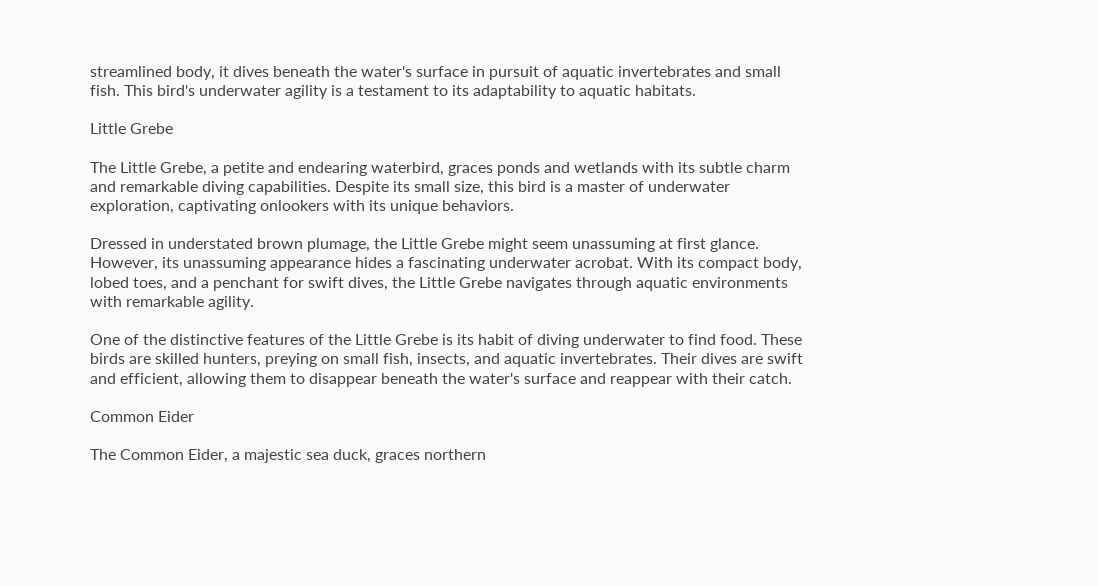streamlined body, it dives beneath the water's surface in pursuit of aquatic invertebrates and small fish. This bird's underwater agility is a testament to its adaptability to aquatic habitats.

Little Grebe

The Little Grebe, a petite and endearing waterbird, graces ponds and wetlands with its subtle charm and remarkable diving capabilities. Despite its small size, this bird is a master of underwater exploration, captivating onlookers with its unique behaviors.

Dressed in understated brown plumage, the Little Grebe might seem unassuming at first glance. However, its unassuming appearance hides a fascinating underwater acrobat. With its compact body, lobed toes, and a penchant for swift dives, the Little Grebe navigates through aquatic environments with remarkable agility.

One of the distinctive features of the Little Grebe is its habit of diving underwater to find food. These birds are skilled hunters, preying on small fish, insects, and aquatic invertebrates. Their dives are swift and efficient, allowing them to disappear beneath the water's surface and reappear with their catch.

Common Eider

The Common Eider, a majestic sea duck, graces northern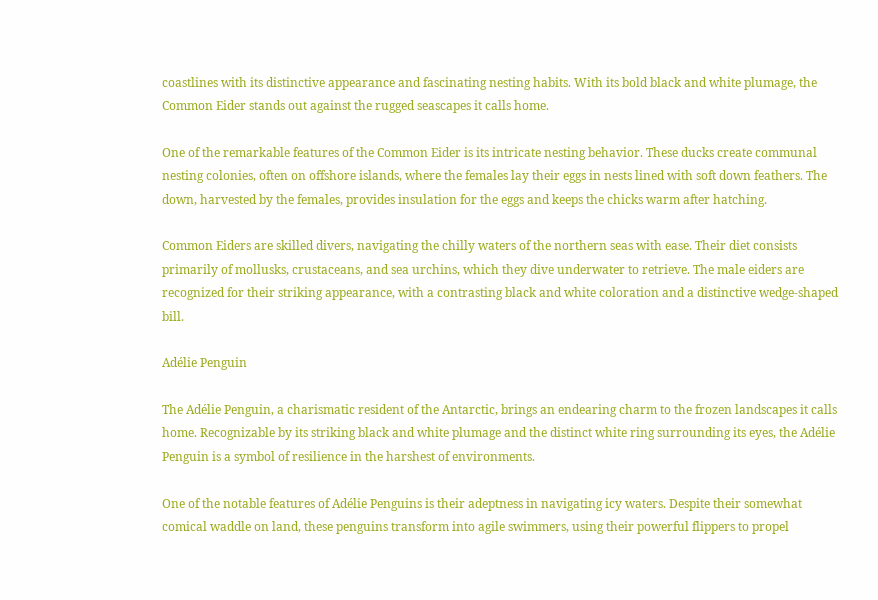coastlines with its distinctive appearance and fascinating nesting habits. With its bold black and white plumage, the Common Eider stands out against the rugged seascapes it calls home.

One of the remarkable features of the Common Eider is its intricate nesting behavior. These ducks create communal nesting colonies, often on offshore islands, where the females lay their eggs in nests lined with soft down feathers. The down, harvested by the females, provides insulation for the eggs and keeps the chicks warm after hatching.

Common Eiders are skilled divers, navigating the chilly waters of the northern seas with ease. Their diet consists primarily of mollusks, crustaceans, and sea urchins, which they dive underwater to retrieve. The male eiders are recognized for their striking appearance, with a contrasting black and white coloration and a distinctive wedge-shaped bill.

Adélie Penguin

The Adélie Penguin, a charismatic resident of the Antarctic, brings an endearing charm to the frozen landscapes it calls home. Recognizable by its striking black and white plumage and the distinct white ring surrounding its eyes, the Adélie Penguin is a symbol of resilience in the harshest of environments.

One of the notable features of Adélie Penguins is their adeptness in navigating icy waters. Despite their somewhat comical waddle on land, these penguins transform into agile swimmers, using their powerful flippers to propel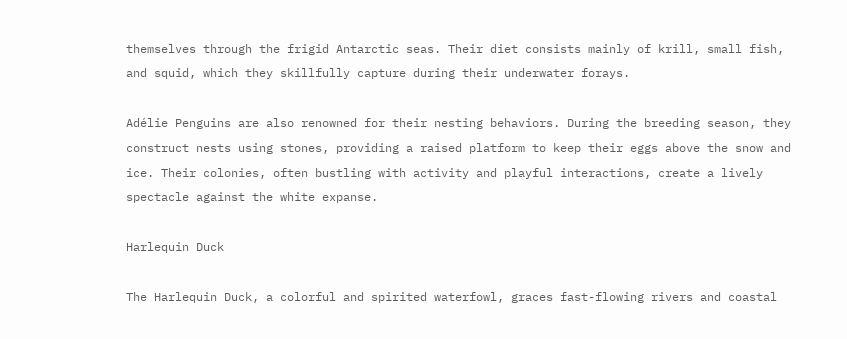themselves through the frigid Antarctic seas. Their diet consists mainly of krill, small fish, and squid, which they skillfully capture during their underwater forays.

Adélie Penguins are also renowned for their nesting behaviors. During the breeding season, they construct nests using stones, providing a raised platform to keep their eggs above the snow and ice. Their colonies, often bustling with activity and playful interactions, create a lively spectacle against the white expanse.

Harlequin Duck

The Harlequin Duck, a colorful and spirited waterfowl, graces fast-flowing rivers and coastal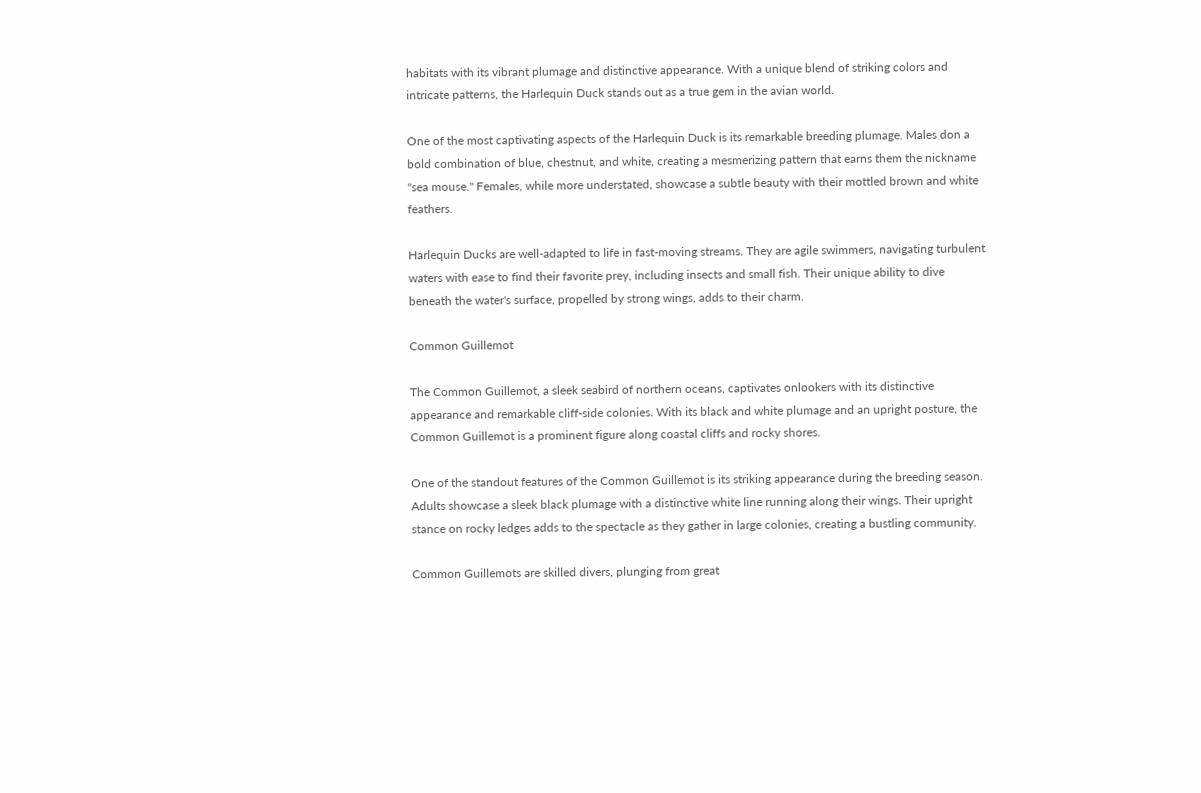habitats with its vibrant plumage and distinctive appearance. With a unique blend of striking colors and intricate patterns, the Harlequin Duck stands out as a true gem in the avian world.

One of the most captivating aspects of the Harlequin Duck is its remarkable breeding plumage. Males don a bold combination of blue, chestnut, and white, creating a mesmerizing pattern that earns them the nickname "sea mouse." Females, while more understated, showcase a subtle beauty with their mottled brown and white feathers.

Harlequin Ducks are well-adapted to life in fast-moving streams. They are agile swimmers, navigating turbulent waters with ease to find their favorite prey, including insects and small fish. Their unique ability to dive beneath the water's surface, propelled by strong wings, adds to their charm.

Common Guillemot

The Common Guillemot, a sleek seabird of northern oceans, captivates onlookers with its distinctive appearance and remarkable cliff-side colonies. With its black and white plumage and an upright posture, the Common Guillemot is a prominent figure along coastal cliffs and rocky shores.

One of the standout features of the Common Guillemot is its striking appearance during the breeding season. Adults showcase a sleek black plumage with a distinctive white line running along their wings. Their upright stance on rocky ledges adds to the spectacle as they gather in large colonies, creating a bustling community.

Common Guillemots are skilled divers, plunging from great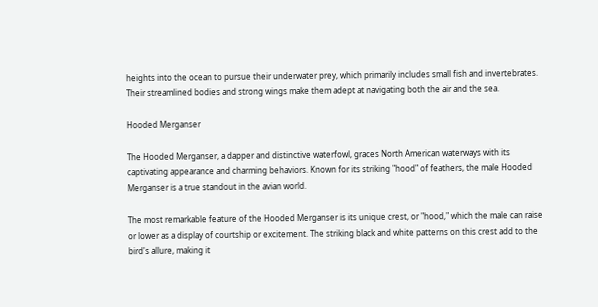heights into the ocean to pursue their underwater prey, which primarily includes small fish and invertebrates. Their streamlined bodies and strong wings make them adept at navigating both the air and the sea.

Hooded Merganser

The Hooded Merganser, a dapper and distinctive waterfowl, graces North American waterways with its captivating appearance and charming behaviors. Known for its striking "hood" of feathers, the male Hooded Merganser is a true standout in the avian world.

The most remarkable feature of the Hooded Merganser is its unique crest, or "hood," which the male can raise or lower as a display of courtship or excitement. The striking black and white patterns on this crest add to the bird's allure, making it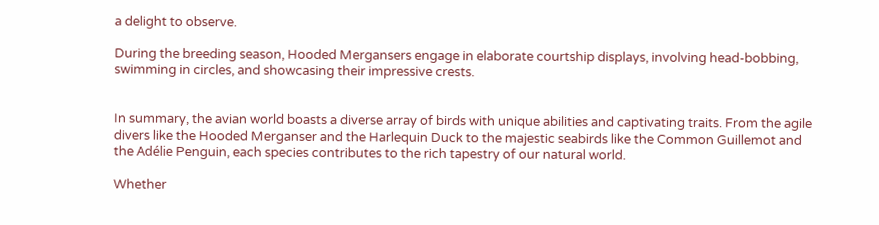a delight to observe.

During the breeding season, Hooded Mergansers engage in elaborate courtship displays, involving head-bobbing, swimming in circles, and showcasing their impressive crests.


In summary, the avian world boasts a diverse array of birds with unique abilities and captivating traits. From the agile divers like the Hooded Merganser and the Harlequin Duck to the majestic seabirds like the Common Guillemot and the Adélie Penguin, each species contributes to the rich tapestry of our natural world.

Whether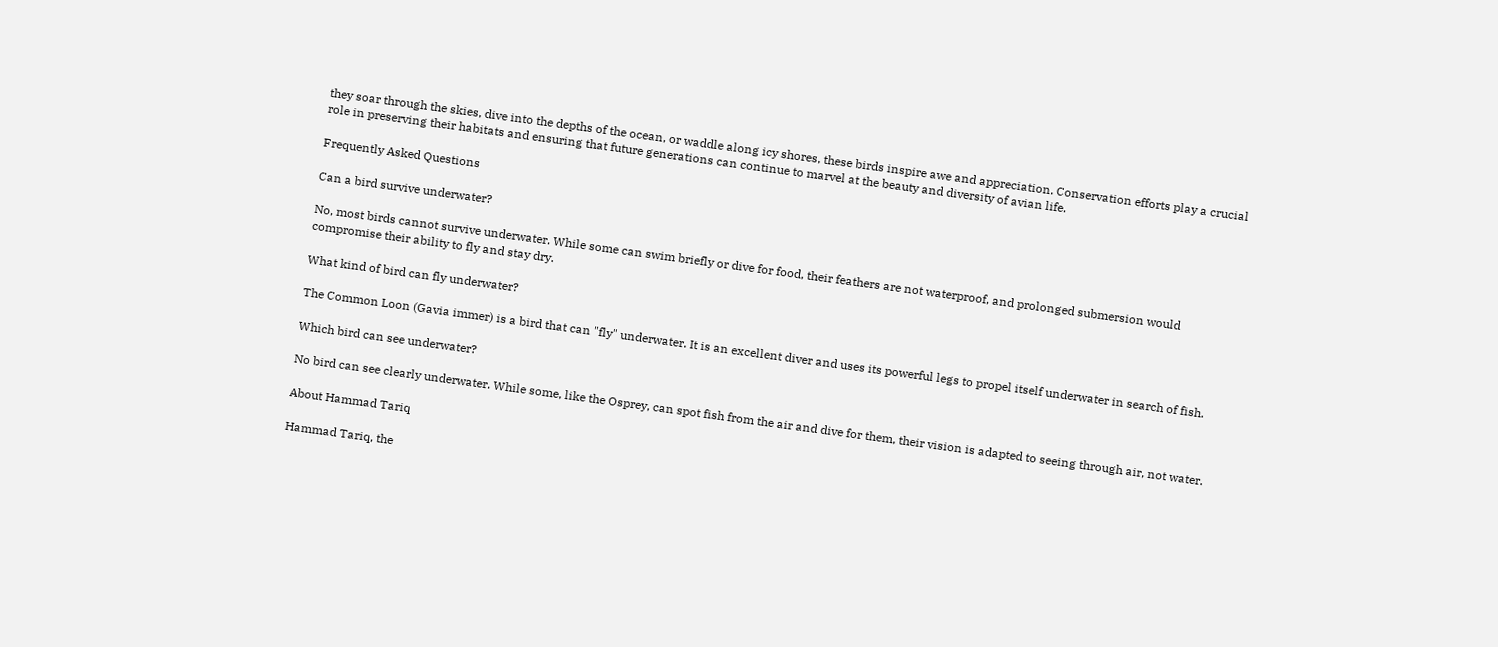they soar through the skies, dive into the depths of the ocean, or waddle along icy shores, these birds inspire awe and appreciation. Conservation efforts play a crucial role in preserving their habitats and ensuring that future generations can continue to marvel at the beauty and diversity of avian life.

Frequently Asked Questions

Can a bird survive underwater?

No, most birds cannot survive underwater. While some can swim briefly or dive for food, their feathers are not waterproof, and prolonged submersion would compromise their ability to fly and stay dry.

What kind of bird can fly underwater?

The Common Loon (Gavia immer) is a bird that can "fly" underwater. It is an excellent diver and uses its powerful legs to propel itself underwater in search of fish.

Which bird can see underwater?

No bird can see clearly underwater. While some, like the Osprey, can spot fish from the air and dive for them, their vision is adapted to seeing through air, not water.

About Hammad Tariq

Hammad Tariq, the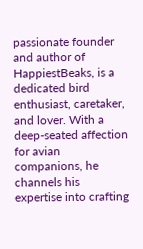passionate founder and author of HappiestBeaks, is a dedicated bird enthusiast, caretaker, and lover. With a deep-seated affection for avian companions, he channels his expertise into crafting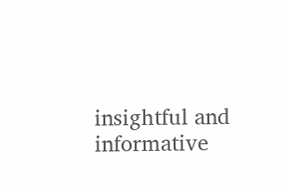insightful and informative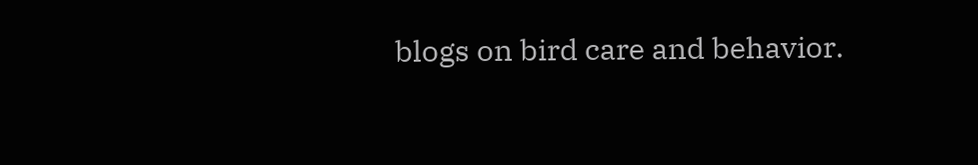blogs on bird care and behavior.